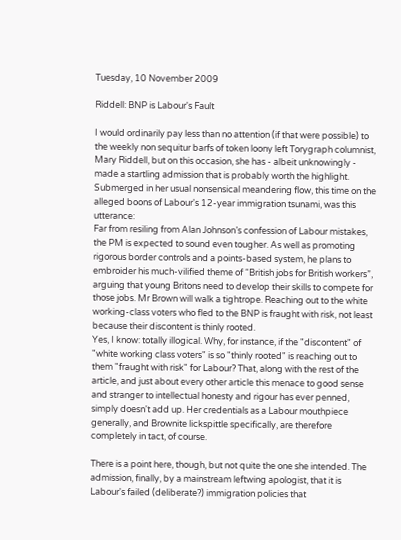Tuesday, 10 November 2009

Riddell: BNP is Labour's Fault

I would ordinarily pay less than no attention (if that were possible) to the weekly non sequitur barfs of token loony left Torygraph columnist, Mary Riddell, but on this occasion, she has - albeit unknowingly - made a startling admission that is probably worth the highlight. Submerged in her usual nonsensical meandering flow, this time on the alleged boons of Labour's 12-year immigration tsunami, was this utterance:
Far from resiling from Alan Johnson’s confession of Labour mistakes, the PM is expected to sound even tougher. As well as promoting rigorous border controls and a points-based system, he plans to embroider his much-vilified theme of “British jobs for British workers”, arguing that young Britons need to develop their skills to compete for those jobs. Mr Brown will walk a tightrope. Reaching out to the white working-class voters who fled to the BNP is fraught with risk, not least because their discontent is thinly rooted.
Yes, I know: totally illogical. Why, for instance, if the "discontent" of "white working class voters" is so "thinly rooted" is reaching out to them "fraught with risk" for Labour? That, along with the rest of the article, and just about every other article this menace to good sense and stranger to intellectual honesty and rigour has ever penned, simply doesn't add up. Her credentials as a Labour mouthpiece generally, and Brownite lickspittle specifically, are therefore completely in tact, of course.

There is a point here, though, but not quite the one she intended. The admission, finally, by a mainstream leftwing apologist, that it is Labour's failed (deliberate?) immigration policies that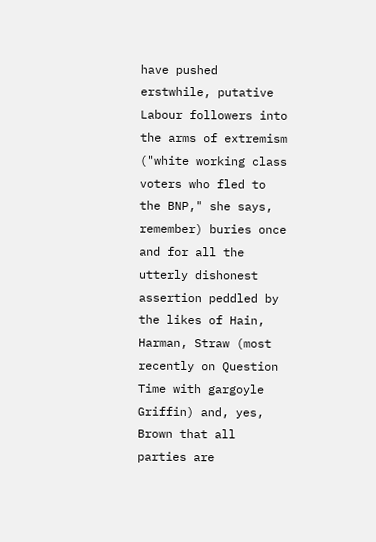have pushed erstwhile, putative Labour followers into the arms of extremism ("white working class voters who fled to the BNP," she says, remember) buries once and for all the utterly dishonest assertion peddled by the likes of Hain, Harman, Straw (most recently on Question Time with gargoyle Griffin) and, yes, Brown that all parties are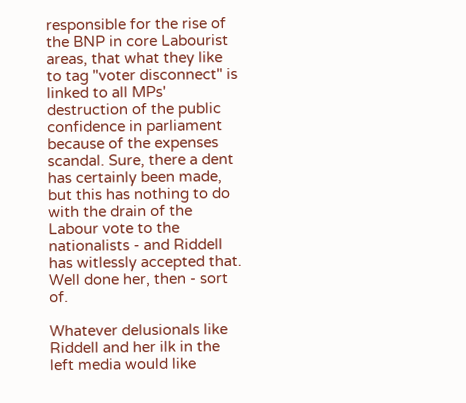responsible for the rise of the BNP in core Labourist areas, that what they like to tag "voter disconnect" is linked to all MPs' destruction of the public confidence in parliament because of the expenses scandal. Sure, there a dent has certainly been made, but this has nothing to do with the drain of the Labour vote to the nationalists - and Riddell has witlessly accepted that. Well done her, then - sort of.

Whatever delusionals like Riddell and her ilk in the left media would like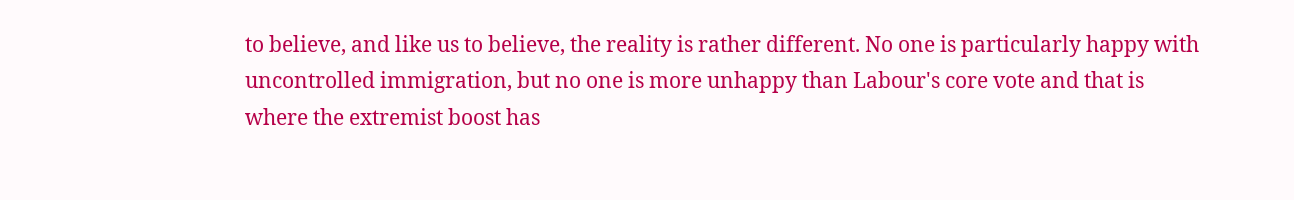to believe, and like us to believe, the reality is rather different. No one is particularly happy with uncontrolled immigration, but no one is more unhappy than Labour's core vote and that is where the extremist boost has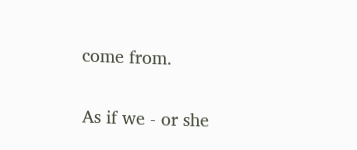come from.

As if we - or she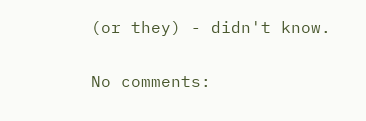(or they) - didn't know.

No comments: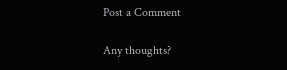Post a Comment

Any thoughts?